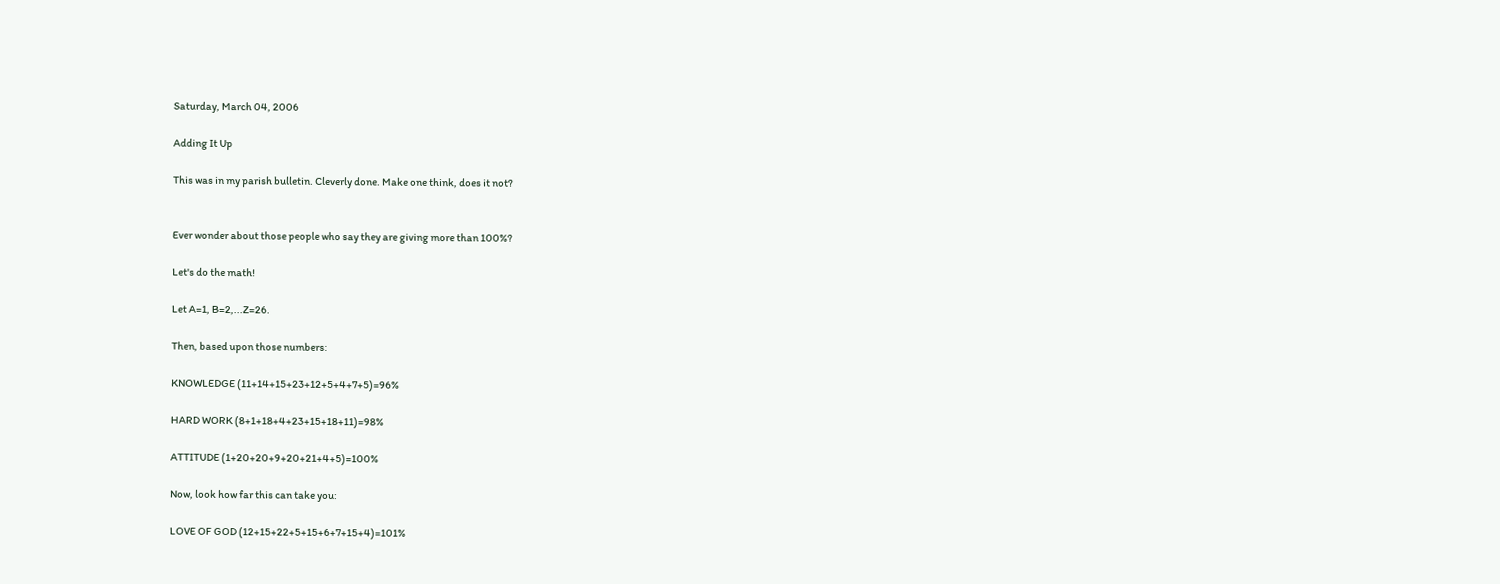Saturday, March 04, 2006

Adding It Up

This was in my parish bulletin. Cleverly done. Make one think, does it not?


Ever wonder about those people who say they are giving more than 100%?

Let's do the math!

Let A=1, B=2,...Z=26.

Then, based upon those numbers:

KNOWLEDGE (11+14+15+23+12+5+4+7+5)=96%

HARD WORK (8+1+18+4+23+15+18+11)=98%

ATTITUDE (1+20+20+9+20+21+4+5)=100%

Now, look how far this can take you:

LOVE OF GOD (12+15+22+5+15+6+7+15+4)=101%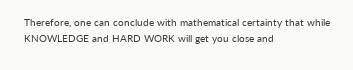Therefore, one can conclude with mathematical certainty that while KNOWLEDGE and HARD WORK will get you close and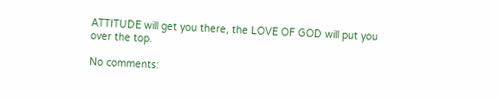ATTITUDE will get you there, the LOVE OF GOD will put you over the top.

No comments: